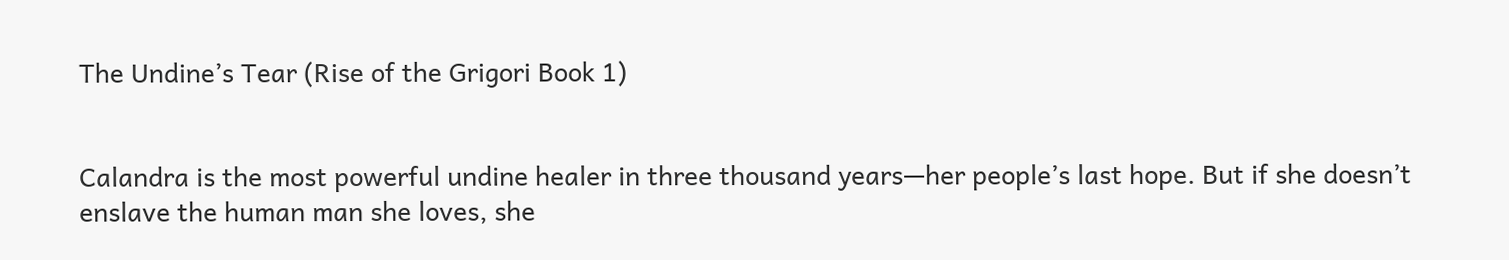The Undine’s Tear (Rise of the Grigori Book 1)


Calandra is the most powerful undine healer in three thousand years—her people’s last hope. But if she doesn’t enslave the human man she loves, she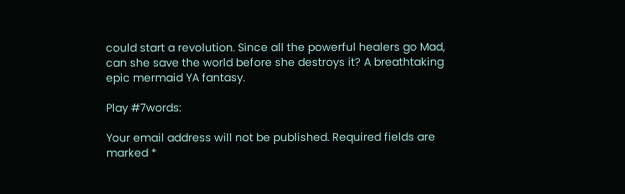could start a revolution. Since all the powerful healers go Mad, can she save the world before she destroys it? A breathtaking epic mermaid YA fantasy.

Play #7words:

Your email address will not be published. Required fields are marked *